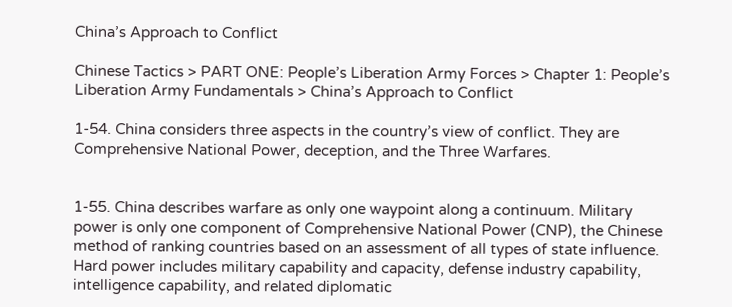China’s Approach to Conflict

Chinese Tactics > PART ONE: People’s Liberation Army Forces > Chapter 1: People’s Liberation Army Fundamentals > China’s Approach to Conflict

1-54. China considers three aspects in the country’s view of conflict. They are Comprehensive National Power, deception, and the Three Warfares.


1-55. China describes warfare as only one waypoint along a continuum. Military power is only one component of Comprehensive National Power (CNP), the Chinese method of ranking countries based on an assessment of all types of state influence. Hard power includes military capability and capacity, defense industry capability, intelligence capability, and related diplomatic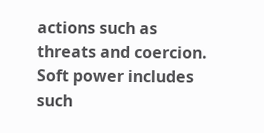actions such as threats and coercion. Soft power includes such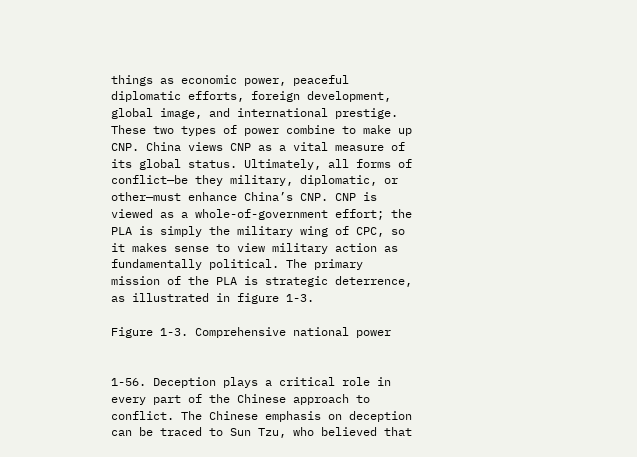things as economic power, peaceful diplomatic efforts, foreign development, global image, and international prestige. These two types of power combine to make up CNP. China views CNP as a vital measure of its global status. Ultimately, all forms of conflict—be they military, diplomatic, or other—must enhance China’s CNP. CNP is viewed as a whole-of-government effort; the PLA is simply the military wing of CPC, so it makes sense to view military action as fundamentally political. The primary mission of the PLA is strategic deterrence, as illustrated in figure 1-3.

Figure 1-3. Comprehensive national power


1-56. Deception plays a critical role in every part of the Chinese approach to conflict. The Chinese emphasis on deception can be traced to Sun Tzu, who believed that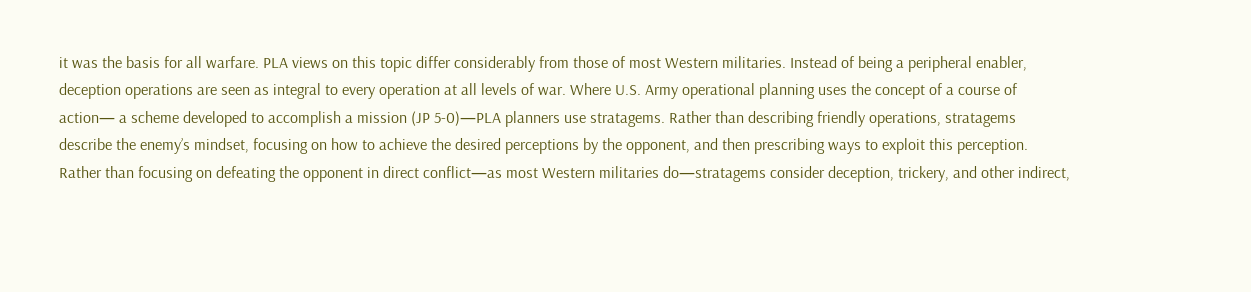it was the basis for all warfare. PLA views on this topic differ considerably from those of most Western militaries. Instead of being a peripheral enabler, deception operations are seen as integral to every operation at all levels of war. Where U.S. Army operational planning uses the concept of a course of action— a scheme developed to accomplish a mission (JP 5-0)—PLA planners use stratagems. Rather than describing friendly operations, stratagems describe the enemy’s mindset, focusing on how to achieve the desired perceptions by the opponent, and then prescribing ways to exploit this perception. Rather than focusing on defeating the opponent in direct conflict—as most Western militaries do—stratagems consider deception, trickery, and other indirect,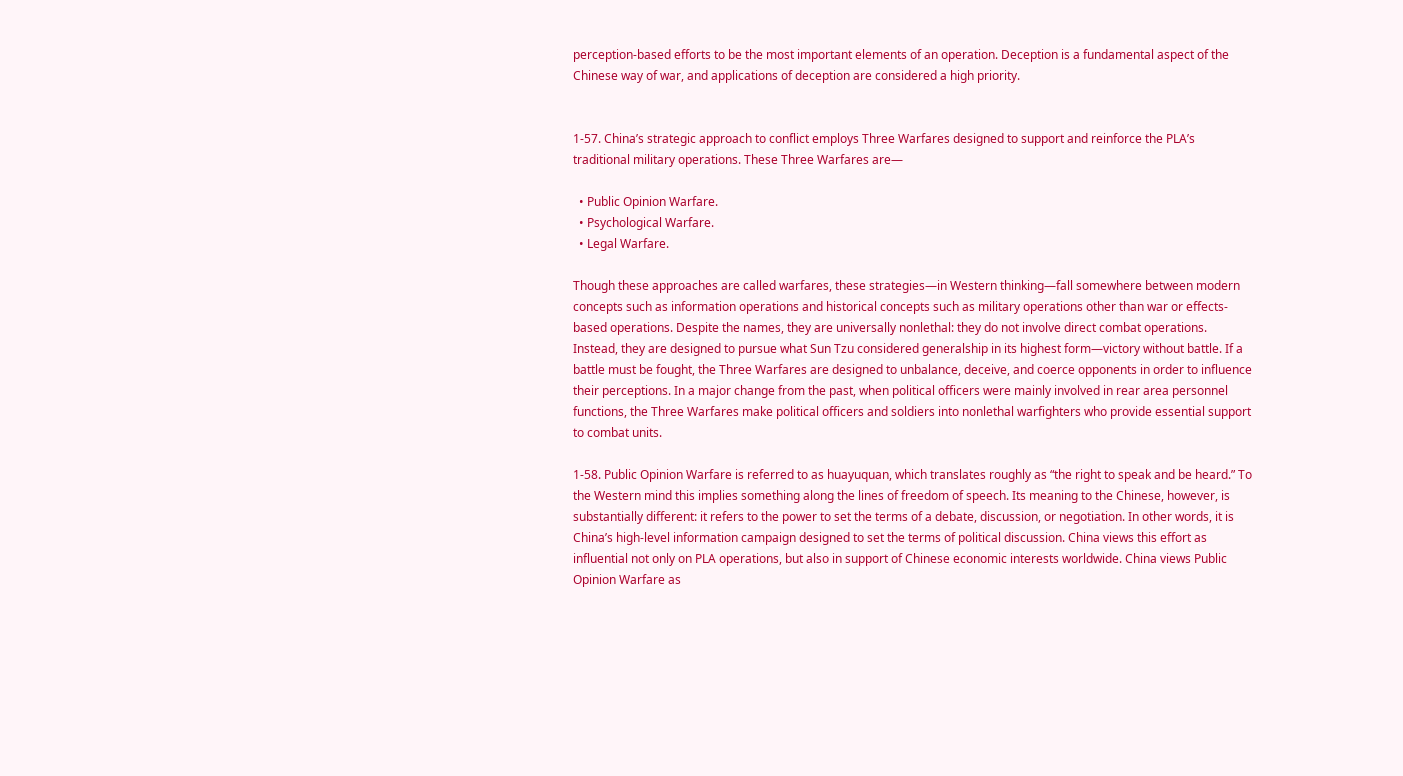perception-based efforts to be the most important elements of an operation. Deception is a fundamental aspect of the Chinese way of war, and applications of deception are considered a high priority.


1-57. China’s strategic approach to conflict employs Three Warfares designed to support and reinforce the PLA’s traditional military operations. These Three Warfares are—

  • Public Opinion Warfare.
  • Psychological Warfare.
  • Legal Warfare.

Though these approaches are called warfares, these strategies—in Western thinking—fall somewhere between modern concepts such as information operations and historical concepts such as military operations other than war or effects-based operations. Despite the names, they are universally nonlethal: they do not involve direct combat operations. Instead, they are designed to pursue what Sun Tzu considered generalship in its highest form—victory without battle. If a battle must be fought, the Three Warfares are designed to unbalance, deceive, and coerce opponents in order to influence their perceptions. In a major change from the past, when political officers were mainly involved in rear area personnel functions, the Three Warfares make political officers and soldiers into nonlethal warfighters who provide essential support to combat units.

1-58. Public Opinion Warfare is referred to as huayuquan, which translates roughly as “the right to speak and be heard.” To the Western mind this implies something along the lines of freedom of speech. Its meaning to the Chinese, however, is substantially different: it refers to the power to set the terms of a debate, discussion, or negotiation. In other words, it is China’s high-level information campaign designed to set the terms of political discussion. China views this effort as influential not only on PLA operations, but also in support of Chinese economic interests worldwide. China views Public Opinion Warfare as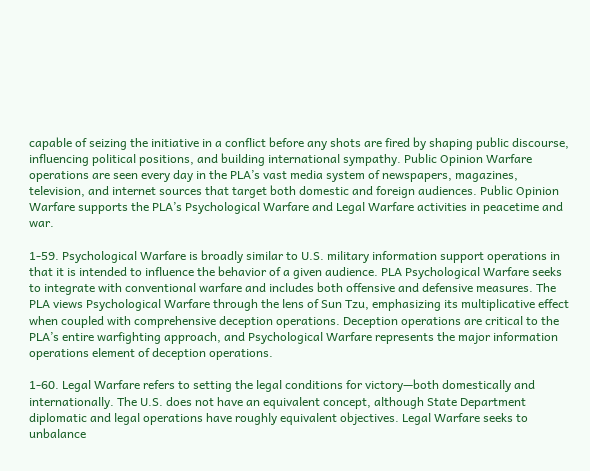capable of seizing the initiative in a conflict before any shots are fired by shaping public discourse, influencing political positions, and building international sympathy. Public Opinion Warfare operations are seen every day in the PLA’s vast media system of newspapers, magazines, television, and internet sources that target both domestic and foreign audiences. Public Opinion Warfare supports the PLA’s Psychological Warfare and Legal Warfare activities in peacetime and war.

1-59. Psychological Warfare is broadly similar to U.S. military information support operations in that it is intended to influence the behavior of a given audience. PLA Psychological Warfare seeks to integrate with conventional warfare and includes both offensive and defensive measures. The PLA views Psychological Warfare through the lens of Sun Tzu, emphasizing its multiplicative effect when coupled with comprehensive deception operations. Deception operations are critical to the PLA’s entire warfighting approach, and Psychological Warfare represents the major information operations element of deception operations.

1-60. Legal Warfare refers to setting the legal conditions for victory—both domestically and internationally. The U.S. does not have an equivalent concept, although State Department diplomatic and legal operations have roughly equivalent objectives. Legal Warfare seeks to unbalance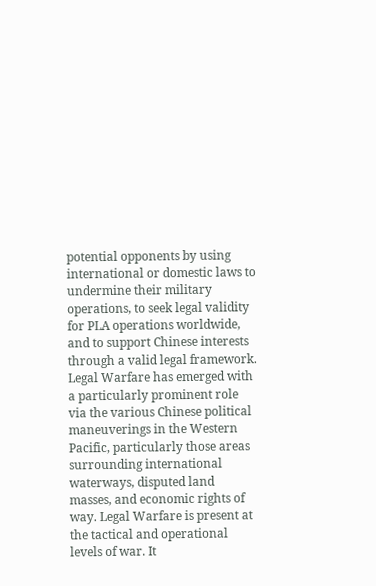potential opponents by using international or domestic laws to undermine their military operations, to seek legal validity for PLA operations worldwide, and to support Chinese interests through a valid legal framework. Legal Warfare has emerged with a particularly prominent role via the various Chinese political maneuverings in the Western Pacific, particularly those areas surrounding international waterways, disputed land masses, and economic rights of way. Legal Warfare is present at the tactical and operational levels of war. It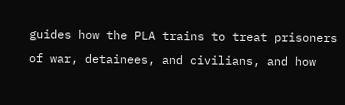guides how the PLA trains to treat prisoners of war, detainees, and civilians, and how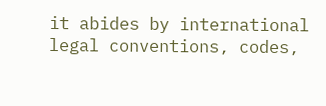it abides by international legal conventions, codes,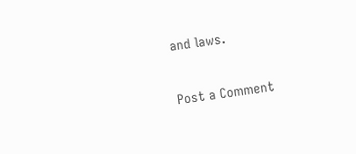and laws.


Post a Comment